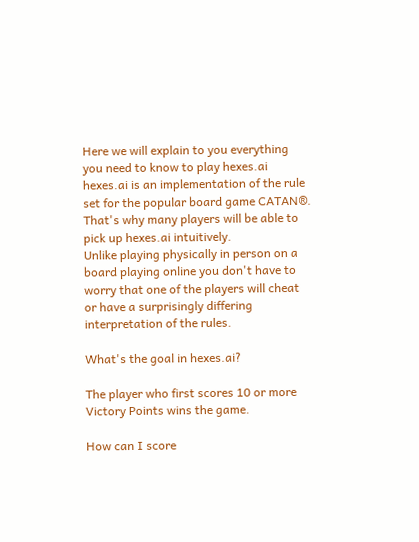Here we will explain to you everything you need to know to play hexes.ai
hexes.ai is an implementation of the rule set for the popular board game CATAN®. That's why many players will be able to pick up hexes.ai intuitively.
Unlike playing physically in person on a board playing online you don't have to worry that one of the players will cheat or have a surprisingly differing interpretation of the rules.

What's the goal in hexes.ai?

The player who first scores 10 or more Victory Points wins the game.

How can I score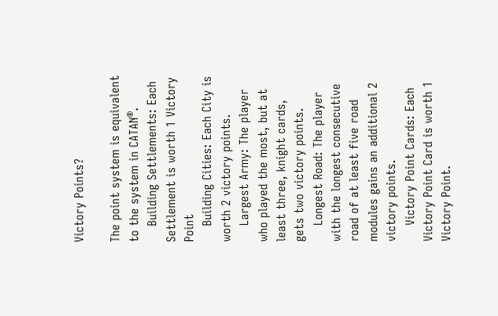Victory Points?

The point system is equivalent to the system in CATAN®.
    Building Settlements: Each Settlement is worth 1 Victory Point
    Building Cities: Each City is worth 2 victory points.
    Largest Army: The player who played the most, but at least three, knight cards, gets two victory points.
    Longest Road: The player with the longest consecutive road of at least five road modules gains an additional 2 victory points.
    Victory Point Cards: Each Victory Point Card is worth 1 Victory Point.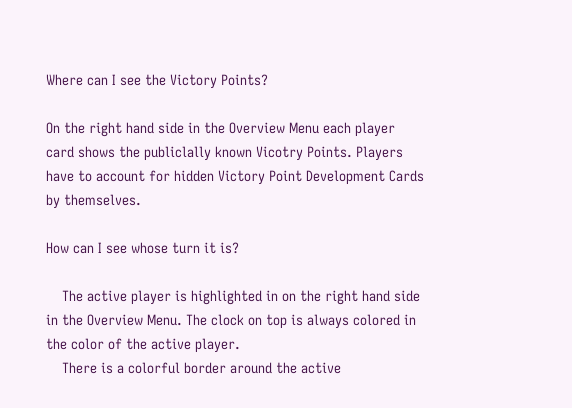Where can I see the Victory Points?

On the right hand side in the Overview Menu each player card shows the publiclally known Vicotry Points. Players have to account for hidden Victory Point Development Cards by themselves.

How can I see whose turn it is?

    The active player is highlighted in on the right hand side in the Overview Menu. The clock on top is always colored in the color of the active player.
    There is a colorful border around the active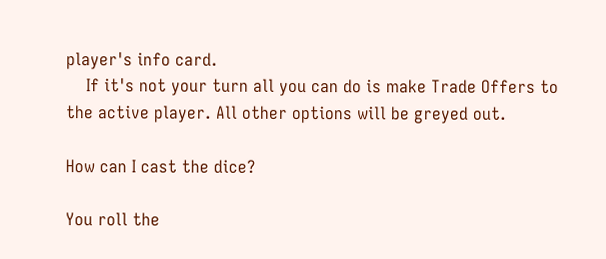player's info card.
    If it's not your turn all you can do is make Trade Offers to the active player. All other options will be greyed out.

How can I cast the dice?

You roll the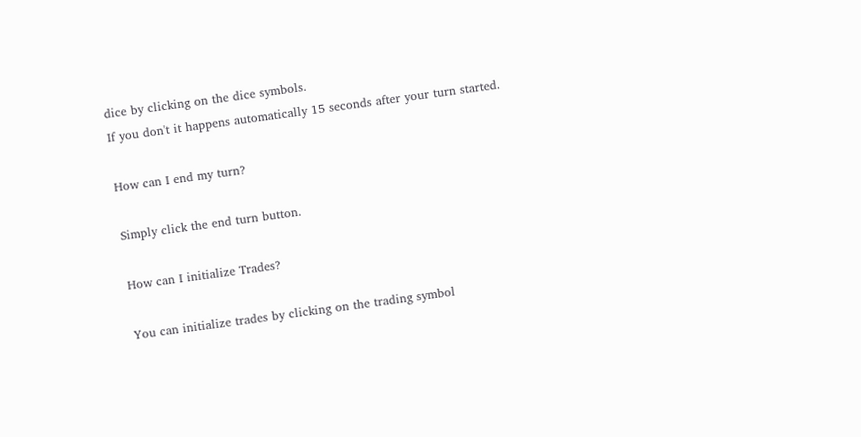dice by clicking on the dice symbols.
If you don't it happens automatically 15 seconds after your turn started.

How can I end my turn?

Simply click the end turn button.

How can I initialize Trades?

You can initialize trades by clicking on the trading symbol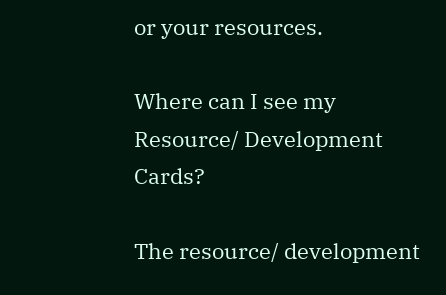or your resources.

Where can I see my Resource/ Development Cards?

The resource/ development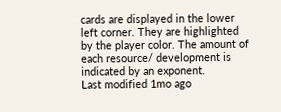cards are displayed in the lower left corner. They are highlighted by the player color. The amount of each resource/ development is indicated by an exponent.
Last modified 1mo ago